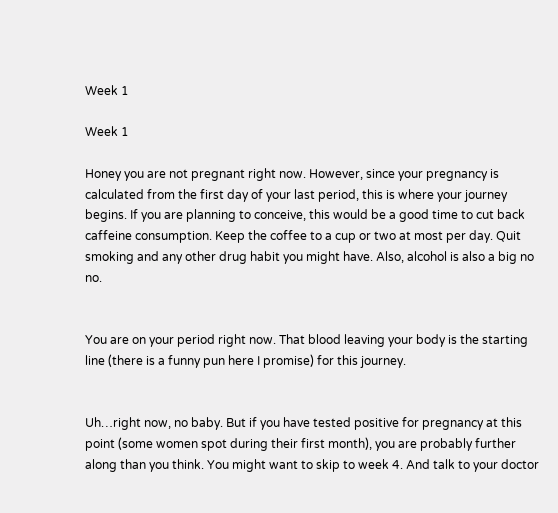Week 1

Week 1

Honey you are not pregnant right now. However, since your pregnancy is calculated from the first day of your last period, this is where your journey begins. If you are planning to conceive, this would be a good time to cut back caffeine consumption. Keep the coffee to a cup or two at most per day. Quit smoking and any other drug habit you might have. Also, alcohol is also a big no no.


You are on your period right now. That blood leaving your body is the starting line (there is a funny pun here I promise) for this journey.


Uh…right now, no baby. But if you have tested positive for pregnancy at this point (some women spot during their first month), you are probably further along than you think. You might want to skip to week 4. And talk to your doctor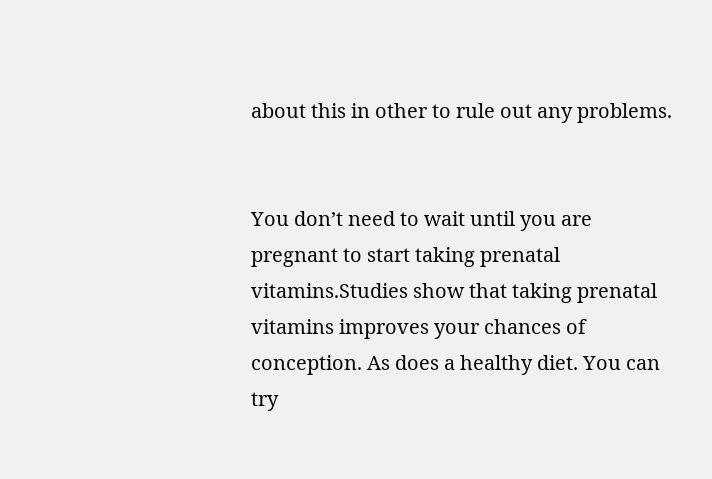about this in other to rule out any problems.


You don’t need to wait until you are pregnant to start taking prenatal vitamins.Studies show that taking prenatal vitamins improves your chances of conception. As does a healthy diet. You can try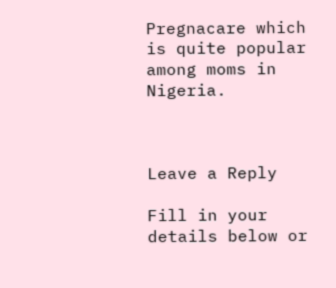Pregnacare which is quite popular among moms in Nigeria.



Leave a Reply

Fill in your details below or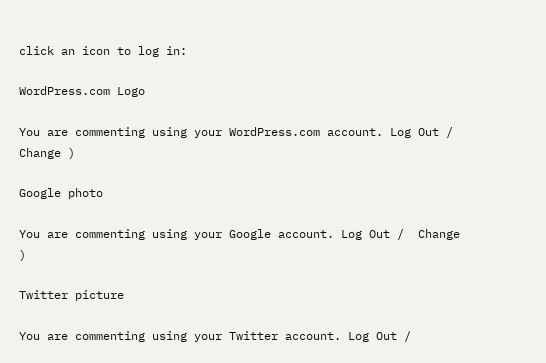click an icon to log in:

WordPress.com Logo

You are commenting using your WordPress.com account. Log Out /  Change )

Google photo

You are commenting using your Google account. Log Out /  Change )

Twitter picture

You are commenting using your Twitter account. Log Out /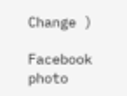Change )

Facebook photo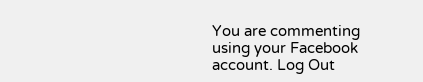You are commenting using your Facebook account. Log Out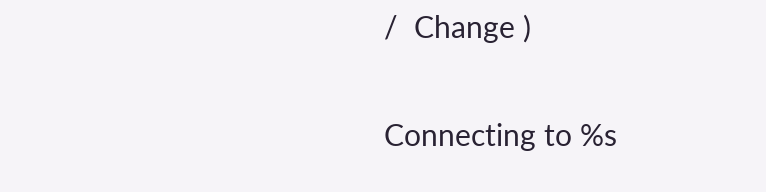/  Change )

Connecting to %s